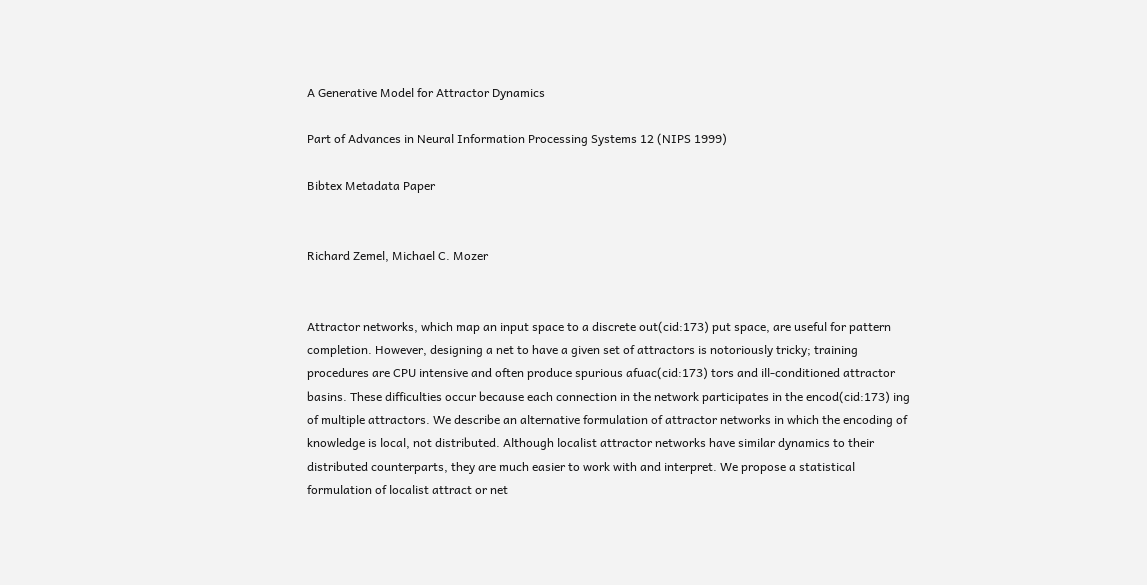A Generative Model for Attractor Dynamics

Part of Advances in Neural Information Processing Systems 12 (NIPS 1999)

Bibtex Metadata Paper


Richard Zemel, Michael C. Mozer


Attractor networks, which map an input space to a discrete out(cid:173) put space, are useful for pattern completion. However, designing a net to have a given set of attractors is notoriously tricky; training procedures are CPU intensive and often produce spurious afuac(cid:173) tors and ill-conditioned attractor basins. These difficulties occur because each connection in the network participates in the encod(cid:173) ing of multiple attractors. We describe an alternative formulation of attractor networks in which the encoding of knowledge is local, not distributed. Although localist attractor networks have similar dynamics to their distributed counterparts, they are much easier to work with and interpret. We propose a statistical formulation of localist attract or net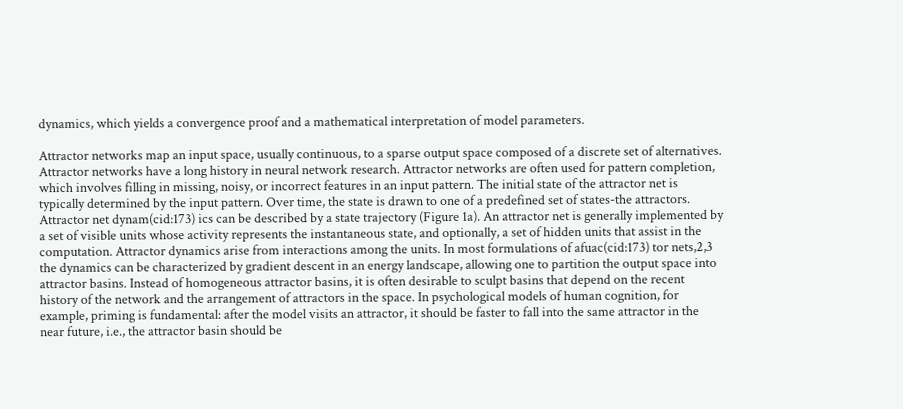dynamics, which yields a convergence proof and a mathematical interpretation of model parameters.

Attractor networks map an input space, usually continuous, to a sparse output space composed of a discrete set of alternatives. Attractor networks have a long history in neural network research. Attractor networks are often used for pattern completion, which involves filling in missing, noisy, or incorrect features in an input pattern. The initial state of the attractor net is typically determined by the input pattern. Over time, the state is drawn to one of a predefined set of states-the attractors. Attractor net dynam(cid:173) ics can be described by a state trajectory (Figure 1a). An attractor net is generally implemented by a set of visible units whose activity represents the instantaneous state, and optionally, a set of hidden units that assist in the computation. Attractor dynamics arise from interactions among the units. In most formulations of afuac(cid:173) tor nets,2,3 the dynamics can be characterized by gradient descent in an energy landscape, allowing one to partition the output space into attractor basins. Instead of homogeneous attractor basins, it is often desirable to sculpt basins that depend on the recent history of the network and the arrangement of attractors in the space. In psychological models of human cognition, for example, priming is fundamental: after the model visits an attractor, it should be faster to fall into the same attractor in the near future, i.e., the attractor basin should be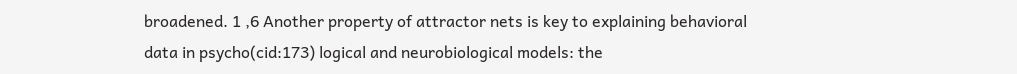broadened. 1 ,6 Another property of attractor nets is key to explaining behavioral data in psycho(cid:173) logical and neurobiological models: the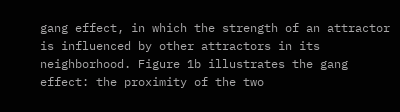gang effect, in which the strength of an attractor is influenced by other attractors in its neighborhood. Figure 1b illustrates the gang effect: the proximity of the two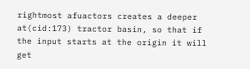rightmost afuactors creates a deeper at(cid:173) tractor basin, so that if the input starts at the origin it will get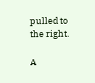pulled to the right.

A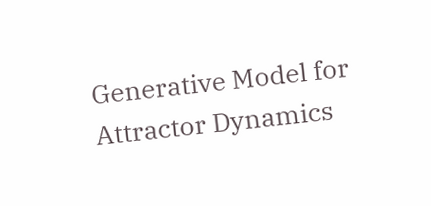Generative Model for Attractor Dynamics